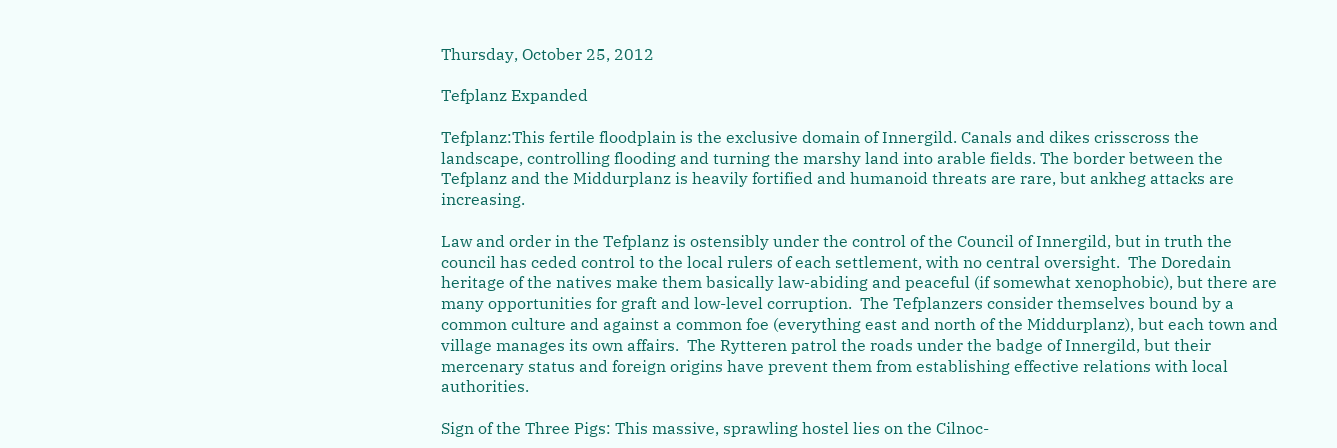Thursday, October 25, 2012

Tefplanz Expanded

Tefplanz:This fertile floodplain is the exclusive domain of Innergild. Canals and dikes crisscross the landscape, controlling flooding and turning the marshy land into arable fields. The border between the Tefplanz and the Middurplanz is heavily fortified and humanoid threats are rare, but ankheg attacks are increasing.

Law and order in the Tefplanz is ostensibly under the control of the Council of Innergild, but in truth the council has ceded control to the local rulers of each settlement, with no central oversight.  The Doredain heritage of the natives make them basically law-abiding and peaceful (if somewhat xenophobic), but there are many opportunities for graft and low-level corruption.  The Tefplanzers consider themselves bound by a common culture and against a common foe (everything east and north of the Middurplanz), but each town and village manages its own affairs.  The Rytteren patrol the roads under the badge of Innergild, but their mercenary status and foreign origins have prevent them from establishing effective relations with local authorities.

Sign of the Three Pigs: This massive, sprawling hostel lies on the Cilnoc-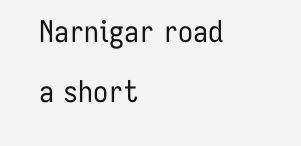Narnigar road a short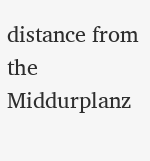distance from the Middurplanz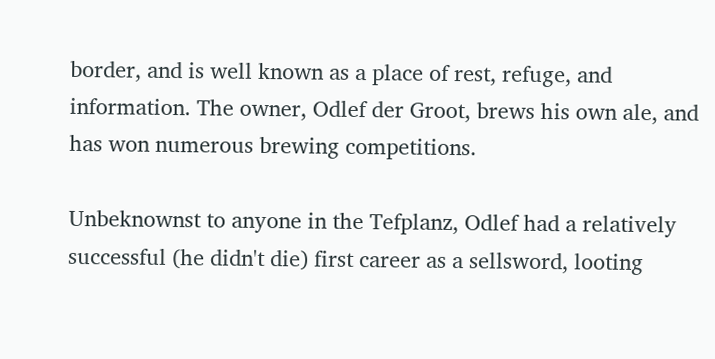border, and is well known as a place of rest, refuge, and information. The owner, Odlef der Groot, brews his own ale, and has won numerous brewing competitions.

Unbeknownst to anyone in the Tefplanz, Odlef had a relatively successful (he didn't die) first career as a sellsword, looting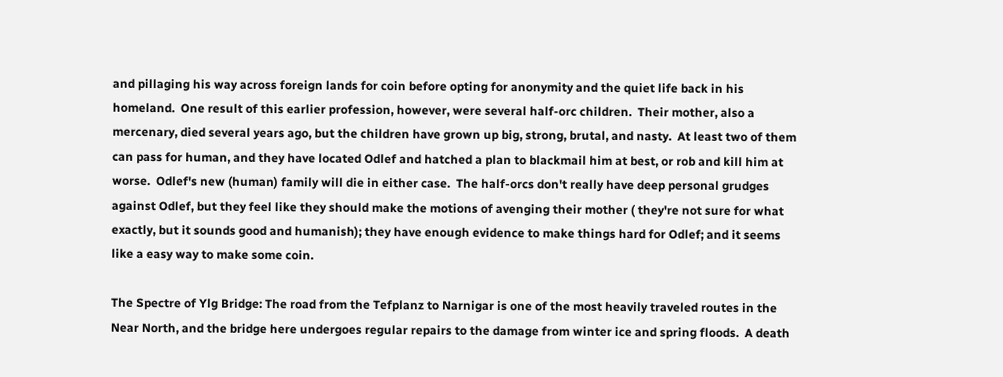and pillaging his way across foreign lands for coin before opting for anonymity and the quiet life back in his homeland.  One result of this earlier profession, however, were several half-orc children.  Their mother, also a mercenary, died several years ago, but the children have grown up big, strong, brutal, and nasty.  At least two of them can pass for human, and they have located Odlef and hatched a plan to blackmail him at best, or rob and kill him at worse.  Odlef's new (human) family will die in either case.  The half-orcs don't really have deep personal grudges against Odlef, but they feel like they should make the motions of avenging their mother ( they're not sure for what exactly, but it sounds good and humanish); they have enough evidence to make things hard for Odlef; and it seems like a easy way to make some coin.

The Spectre of Ylg Bridge: The road from the Tefplanz to Narnigar is one of the most heavily traveled routes in the Near North, and the bridge here undergoes regular repairs to the damage from winter ice and spring floods.  A death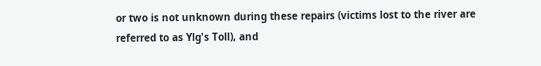or two is not unknown during these repairs (victims lost to the river are referred to as Ylg's Toll), and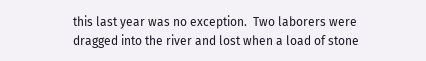this last year was no exception.  Two laborers were dragged into the river and lost when a load of stone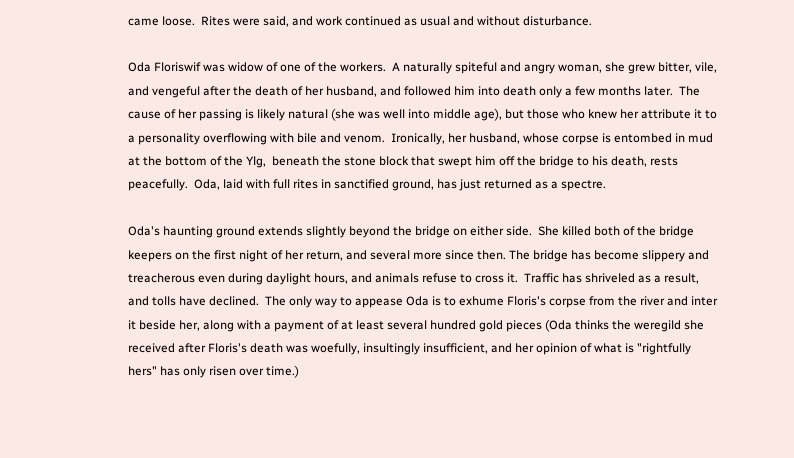came loose.  Rites were said, and work continued as usual and without disturbance.

Oda Floriswif was widow of one of the workers.  A naturally spiteful and angry woman, she grew bitter, vile, and vengeful after the death of her husband, and followed him into death only a few months later.  The cause of her passing is likely natural (she was well into middle age), but those who knew her attribute it to a personality overflowing with bile and venom.  Ironically, her husband, whose corpse is entombed in mud at the bottom of the Ylg,  beneath the stone block that swept him off the bridge to his death, rests peacefully.  Oda, laid with full rites in sanctified ground, has just returned as a spectre.

Oda's haunting ground extends slightly beyond the bridge on either side.  She killed both of the bridge keepers on the first night of her return, and several more since then. The bridge has become slippery and treacherous even during daylight hours, and animals refuse to cross it.  Traffic has shriveled as a result, and tolls have declined.  The only way to appease Oda is to exhume Floris's corpse from the river and inter it beside her, along with a payment of at least several hundred gold pieces (Oda thinks the weregild she received after Floris's death was woefully, insultingly insufficient, and her opinion of what is "rightfully hers" has only risen over time.)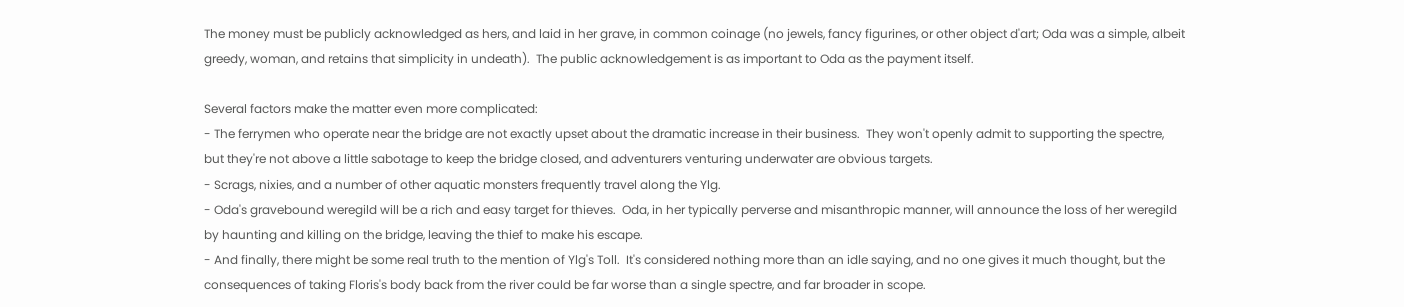The money must be publicly acknowledged as hers, and laid in her grave, in common coinage (no jewels, fancy figurines, or other object d'art; Oda was a simple, albeit greedy, woman, and retains that simplicity in undeath).  The public acknowledgement is as important to Oda as the payment itself.

Several factors make the matter even more complicated:
- The ferrymen who operate near the bridge are not exactly upset about the dramatic increase in their business.  They won't openly admit to supporting the spectre, but they're not above a little sabotage to keep the bridge closed, and adventurers venturing underwater are obvious targets.
- Scrags, nixies, and a number of other aquatic monsters frequently travel along the Ylg.
- Oda's gravebound weregild will be a rich and easy target for thieves.  Oda, in her typically perverse and misanthropic manner, will announce the loss of her weregild by haunting and killing on the bridge, leaving the thief to make his escape.
- And finally, there might be some real truth to the mention of Ylg's Toll.  It's considered nothing more than an idle saying, and no one gives it much thought, but the consequences of taking Floris's body back from the river could be far worse than a single spectre, and far broader in scope.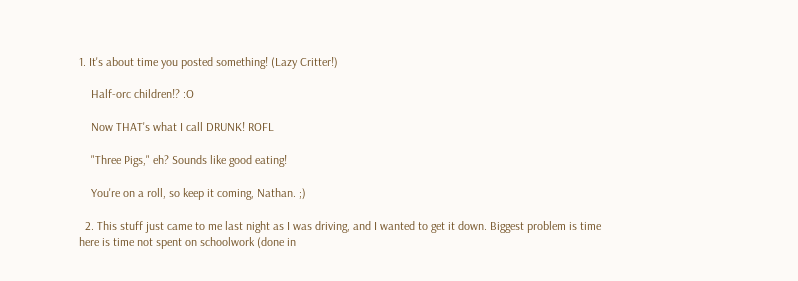1. It's about time you posted something! (Lazy Critter!)

    Half-orc children!? :O

    Now THAT's what I call DRUNK! ROFL

    "Three Pigs," eh? Sounds like good eating!

    You're on a roll, so keep it coming, Nathan. ;)

  2. This stuff just came to me last night as I was driving, and I wanted to get it down. Biggest problem is time here is time not spent on schoolwork (done in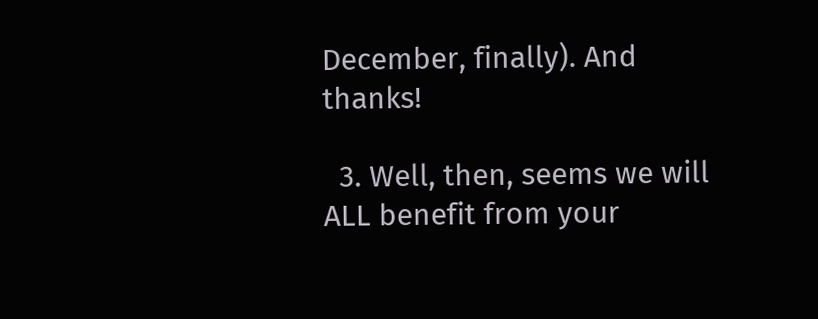December, finally). And thanks!

  3. Well, then, seems we will ALL benefit from your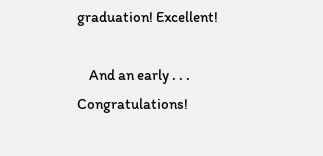graduation! Excellent!

    And an early . . . Congratulations!